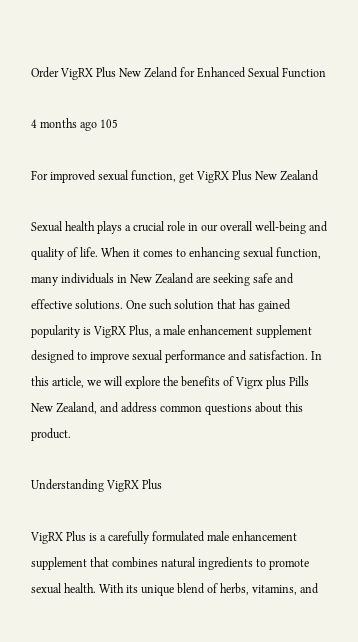Order VigRX Plus New Zeland for Enhanced Sexual Function

4 months ago 105

For improved sexual function, get VigRX Plus New Zealand

Sexual health plays a crucial role in our overall well-being and quality of life. When it comes to enhancing sexual function, many individuals in New Zealand are seeking safe and effective solutions. One such solution that has gained popularity is VigRX Plus, a male enhancement supplement designed to improve sexual performance and satisfaction. In this article, we will explore the benefits of Vigrx plus Pills New Zealand, and address common questions about this product.

Understanding VigRX Plus

VigRX Plus is a carefully formulated male enhancement supplement that combines natural ingredients to promote sexual health. With its unique blend of herbs, vitamins, and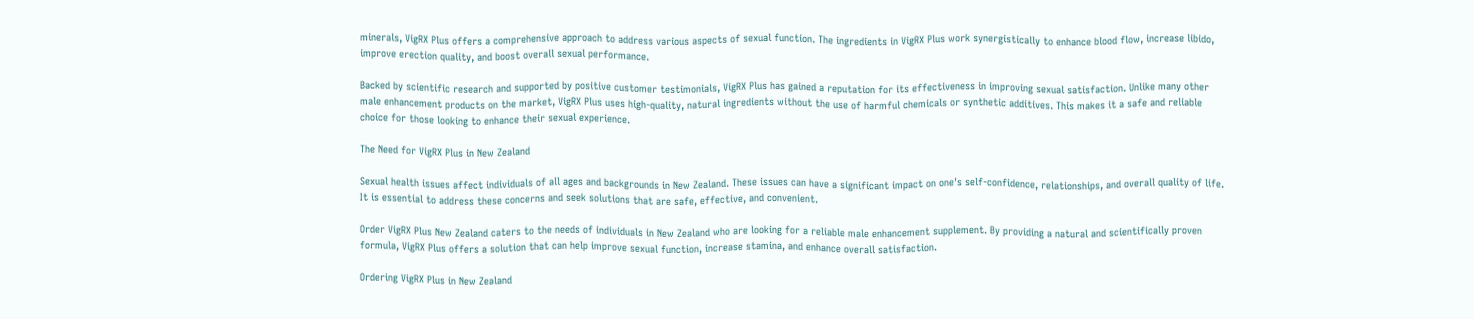minerals, VigRX Plus offers a comprehensive approach to address various aspects of sexual function. The ingredients in VigRX Plus work synergistically to enhance blood flow, increase libido, improve erection quality, and boost overall sexual performance.

Backed by scientific research and supported by positive customer testimonials, VigRX Plus has gained a reputation for its effectiveness in improving sexual satisfaction. Unlike many other male enhancement products on the market, VigRX Plus uses high-quality, natural ingredients without the use of harmful chemicals or synthetic additives. This makes it a safe and reliable choice for those looking to enhance their sexual experience.

The Need for VigRX Plus in New Zealand

Sexual health issues affect individuals of all ages and backgrounds in New Zealand. These issues can have a significant impact on one's self-confidence, relationships, and overall quality of life. It is essential to address these concerns and seek solutions that are safe, effective, and convenient.

Order VigRX Plus New Zealand caters to the needs of individuals in New Zealand who are looking for a reliable male enhancement supplement. By providing a natural and scientifically proven formula, VigRX Plus offers a solution that can help improve sexual function, increase stamina, and enhance overall satisfaction.

Ordering VigRX Plus in New Zealand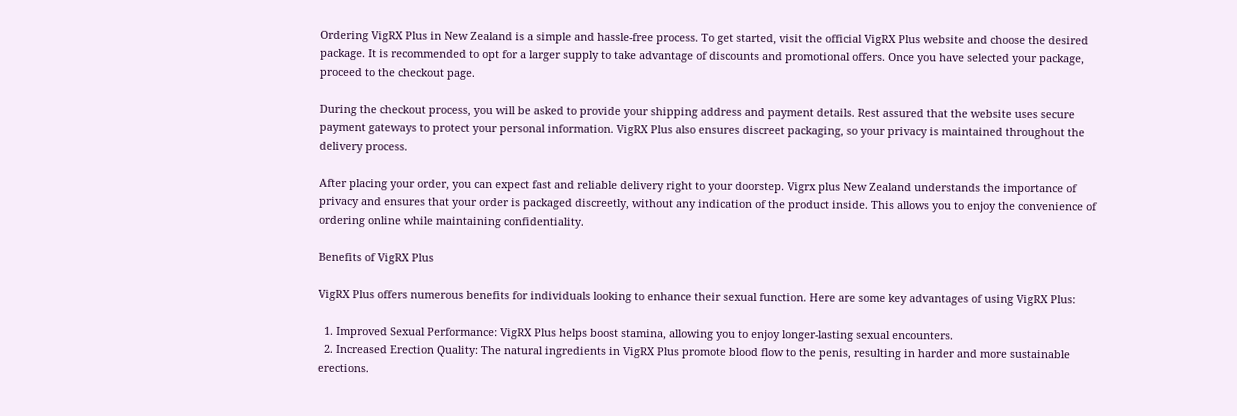Ordering VigRX Plus in New Zealand is a simple and hassle-free process. To get started, visit the official VigRX Plus website and choose the desired package. It is recommended to opt for a larger supply to take advantage of discounts and promotional offers. Once you have selected your package, proceed to the checkout page.

During the checkout process, you will be asked to provide your shipping address and payment details. Rest assured that the website uses secure payment gateways to protect your personal information. VigRX Plus also ensures discreet packaging, so your privacy is maintained throughout the delivery process.

After placing your order, you can expect fast and reliable delivery right to your doorstep. Vigrx plus New Zealand understands the importance of privacy and ensures that your order is packaged discreetly, without any indication of the product inside. This allows you to enjoy the convenience of ordering online while maintaining confidentiality.

Benefits of VigRX Plus

VigRX Plus offers numerous benefits for individuals looking to enhance their sexual function. Here are some key advantages of using VigRX Plus:

  1. Improved Sexual Performance: VigRX Plus helps boost stamina, allowing you to enjoy longer-lasting sexual encounters.
  2. Increased Erection Quality: The natural ingredients in VigRX Plus promote blood flow to the penis, resulting in harder and more sustainable erections.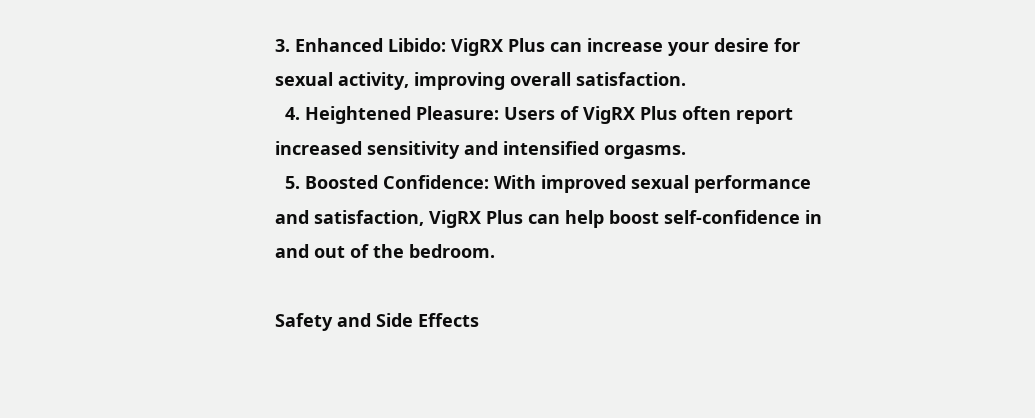3. Enhanced Libido: VigRX Plus can increase your desire for sexual activity, improving overall satisfaction.
  4. Heightened Pleasure: Users of VigRX Plus often report increased sensitivity and intensified orgasms.
  5. Boosted Confidence: With improved sexual performance and satisfaction, VigRX Plus can help boost self-confidence in and out of the bedroom.

Safety and Side Effects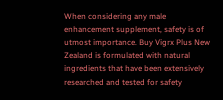When considering any male enhancement supplement, safety is of utmost importance. Buy Vigrx Plus New Zealand is formulated with natural ingredients that have been extensively researched and tested for safety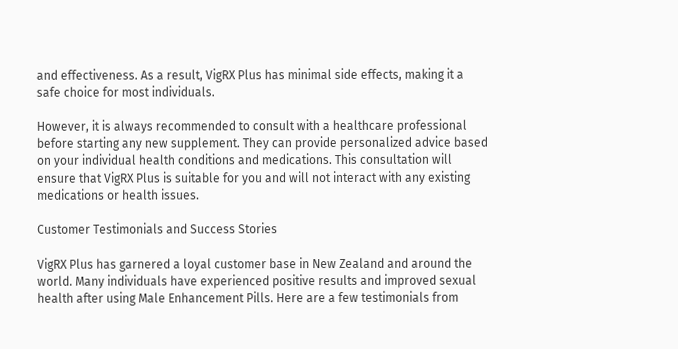and effectiveness. As a result, VigRX Plus has minimal side effects, making it a safe choice for most individuals.

However, it is always recommended to consult with a healthcare professional before starting any new supplement. They can provide personalized advice based on your individual health conditions and medications. This consultation will ensure that VigRX Plus is suitable for you and will not interact with any existing medications or health issues.

Customer Testimonials and Success Stories

VigRX Plus has garnered a loyal customer base in New Zealand and around the world. Many individuals have experienced positive results and improved sexual health after using Male Enhancement Pills. Here are a few testimonials from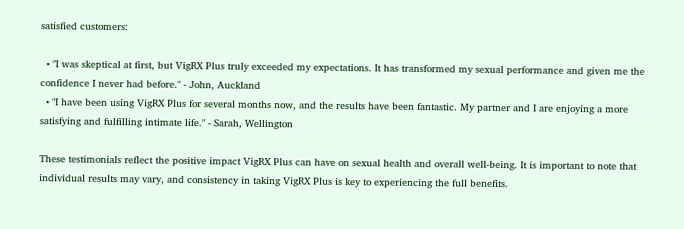satisfied customers:

  • "I was skeptical at first, but VigRX Plus truly exceeded my expectations. It has transformed my sexual performance and given me the confidence I never had before." - John, Auckland
  • "I have been using VigRX Plus for several months now, and the results have been fantastic. My partner and I are enjoying a more satisfying and fulfilling intimate life." - Sarah, Wellington

These testimonials reflect the positive impact VigRX Plus can have on sexual health and overall well-being. It is important to note that individual results may vary, and consistency in taking VigRX Plus is key to experiencing the full benefits.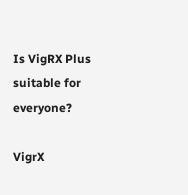Is VigRX Plus suitable for everyone?

VigrX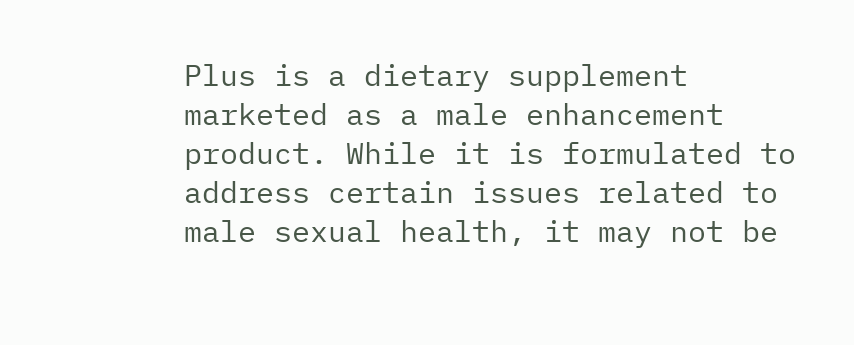Plus is a dietary supplement marketed as a male enhancement product. While it is formulated to address certain issues related to male sexual health, it may not be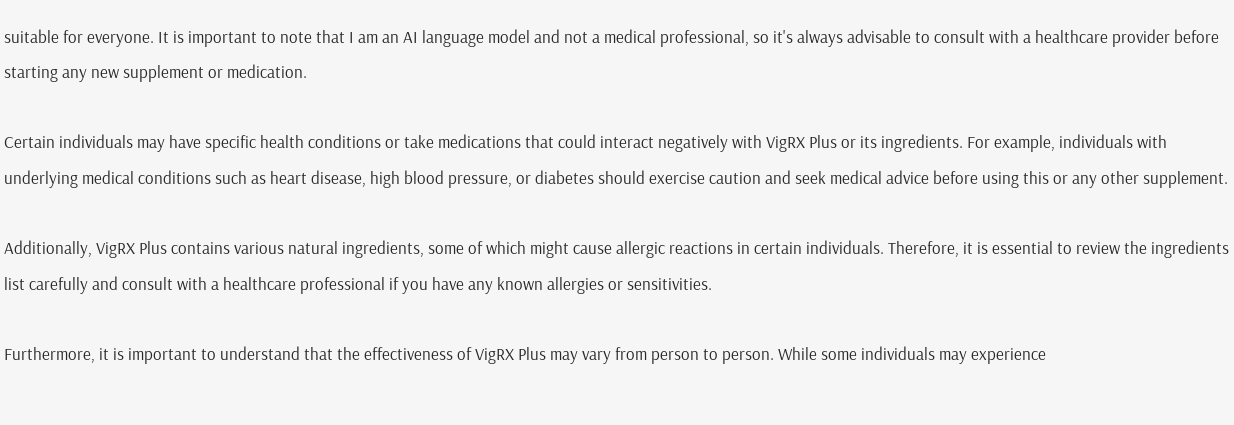suitable for everyone. It is important to note that I am an AI language model and not a medical professional, so it's always advisable to consult with a healthcare provider before starting any new supplement or medication.

Certain individuals may have specific health conditions or take medications that could interact negatively with VigRX Plus or its ingredients. For example, individuals with underlying medical conditions such as heart disease, high blood pressure, or diabetes should exercise caution and seek medical advice before using this or any other supplement.

Additionally, VigRX Plus contains various natural ingredients, some of which might cause allergic reactions in certain individuals. Therefore, it is essential to review the ingredients list carefully and consult with a healthcare professional if you have any known allergies or sensitivities.

Furthermore, it is important to understand that the effectiveness of VigRX Plus may vary from person to person. While some individuals may experience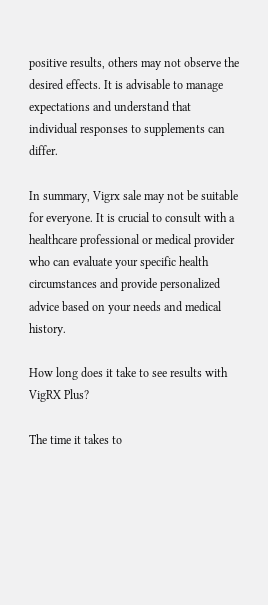positive results, others may not observe the desired effects. It is advisable to manage expectations and understand that individual responses to supplements can differ.

In summary, Vigrx sale may not be suitable for everyone. It is crucial to consult with a healthcare professional or medical provider who can evaluate your specific health circumstances and provide personalized advice based on your needs and medical history.

How long does it take to see results with VigRX Plus?

The time it takes to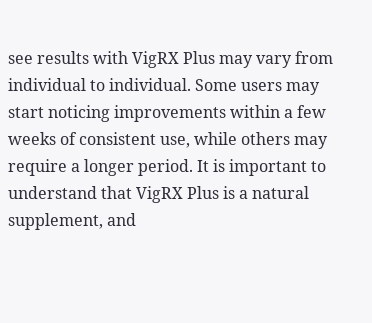see results with VigRX Plus may vary from individual to individual. Some users may start noticing improvements within a few weeks of consistent use, while others may require a longer period. It is important to understand that VigRX Plus is a natural supplement, and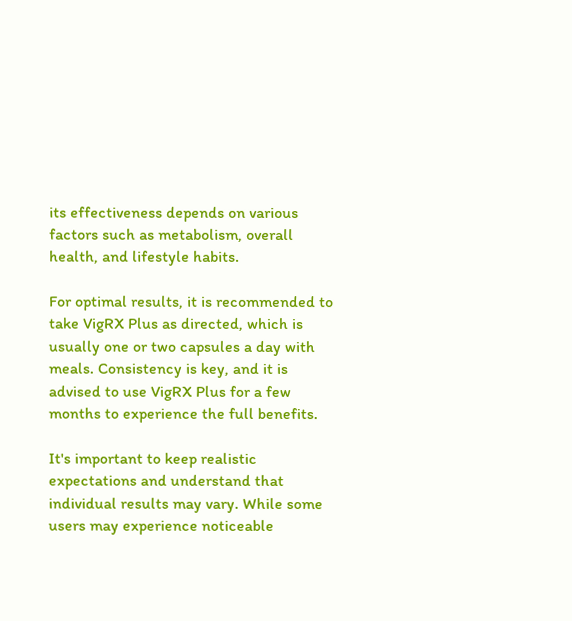its effectiveness depends on various factors such as metabolism, overall health, and lifestyle habits.

For optimal results, it is recommended to take VigRX Plus as directed, which is usually one or two capsules a day with meals. Consistency is key, and it is advised to use VigRX Plus for a few months to experience the full benefits.

It's important to keep realistic expectations and understand that individual results may vary. While some users may experience noticeable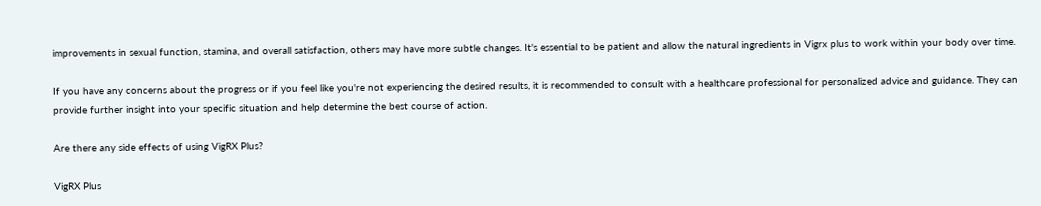improvements in sexual function, stamina, and overall satisfaction, others may have more subtle changes. It's essential to be patient and allow the natural ingredients in Vigrx plus to work within your body over time.

If you have any concerns about the progress or if you feel like you're not experiencing the desired results, it is recommended to consult with a healthcare professional for personalized advice and guidance. They can provide further insight into your specific situation and help determine the best course of action.

Are there any side effects of using VigRX Plus?

VigRX Plus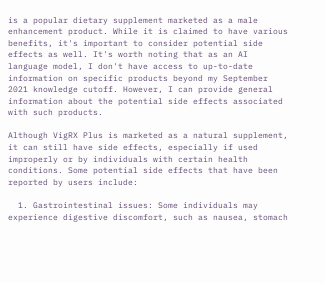is a popular dietary supplement marketed as a male enhancement product. While it is claimed to have various benefits, it's important to consider potential side effects as well. It's worth noting that as an AI language model, I don't have access to up-to-date information on specific products beyond my September 2021 knowledge cutoff. However, I can provide general information about the potential side effects associated with such products.

Although VigRX Plus is marketed as a natural supplement, it can still have side effects, especially if used improperly or by individuals with certain health conditions. Some potential side effects that have been reported by users include:

  1. Gastrointestinal issues: Some individuals may experience digestive discomfort, such as nausea, stomach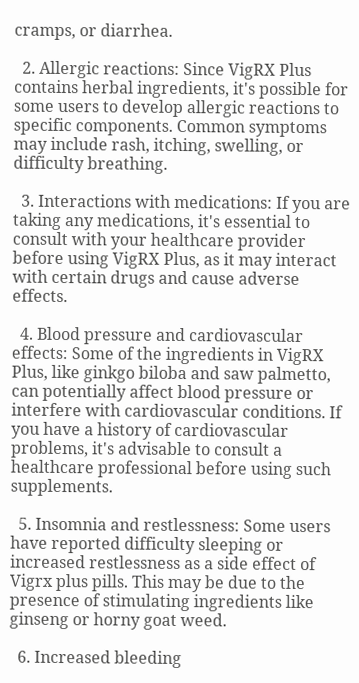cramps, or diarrhea.

  2. Allergic reactions: Since VigRX Plus contains herbal ingredients, it's possible for some users to develop allergic reactions to specific components. Common symptoms may include rash, itching, swelling, or difficulty breathing.

  3. Interactions with medications: If you are taking any medications, it's essential to consult with your healthcare provider before using VigRX Plus, as it may interact with certain drugs and cause adverse effects.

  4. Blood pressure and cardiovascular effects: Some of the ingredients in VigRX Plus, like ginkgo biloba and saw palmetto, can potentially affect blood pressure or interfere with cardiovascular conditions. If you have a history of cardiovascular problems, it's advisable to consult a healthcare professional before using such supplements.

  5. Insomnia and restlessness: Some users have reported difficulty sleeping or increased restlessness as a side effect of Vigrx plus pills. This may be due to the presence of stimulating ingredients like ginseng or horny goat weed.

  6. Increased bleeding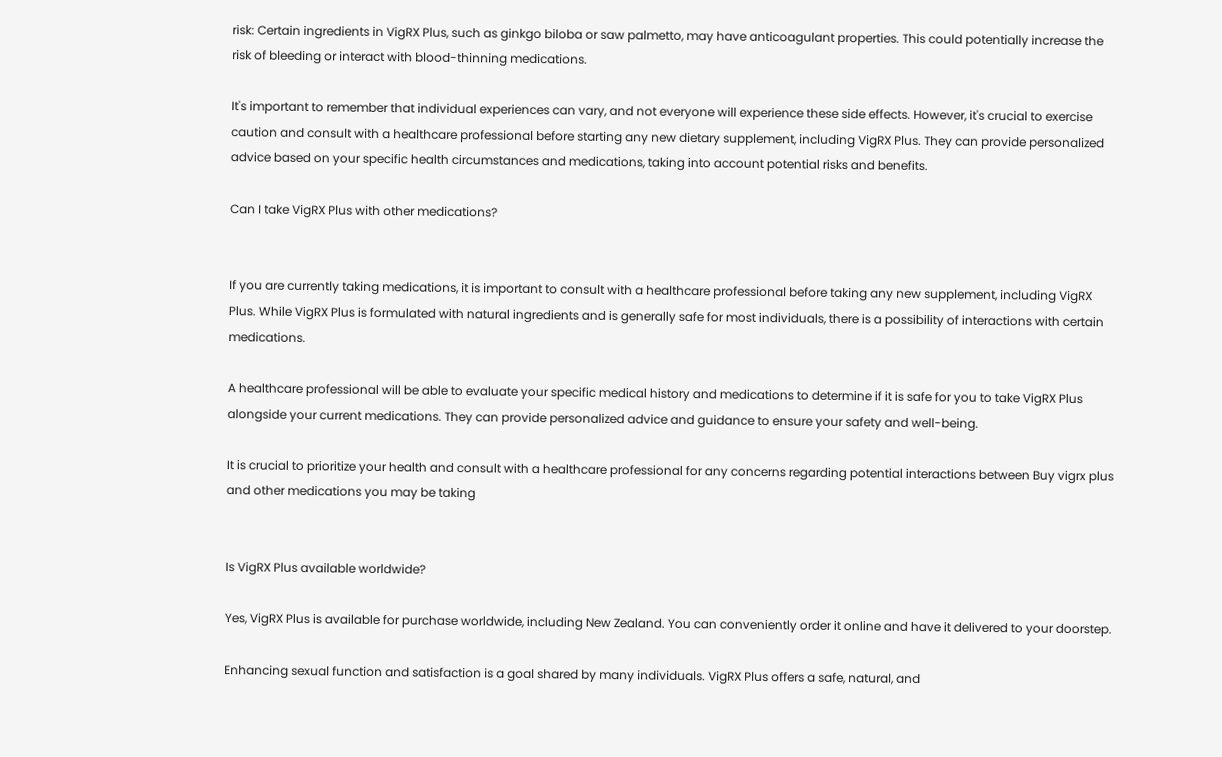risk: Certain ingredients in VigRX Plus, such as ginkgo biloba or saw palmetto, may have anticoagulant properties. This could potentially increase the risk of bleeding or interact with blood-thinning medications.

It's important to remember that individual experiences can vary, and not everyone will experience these side effects. However, it's crucial to exercise caution and consult with a healthcare professional before starting any new dietary supplement, including VigRX Plus. They can provide personalized advice based on your specific health circumstances and medications, taking into account potential risks and benefits.

Can I take VigRX Plus with other medications?


If you are currently taking medications, it is important to consult with a healthcare professional before taking any new supplement, including VigRX Plus. While VigRX Plus is formulated with natural ingredients and is generally safe for most individuals, there is a possibility of interactions with certain medications.

A healthcare professional will be able to evaluate your specific medical history and medications to determine if it is safe for you to take VigRX Plus alongside your current medications. They can provide personalized advice and guidance to ensure your safety and well-being.

It is crucial to prioritize your health and consult with a healthcare professional for any concerns regarding potential interactions between Buy vigrx plus and other medications you may be taking


Is VigRX Plus available worldwide?

Yes, VigRX Plus is available for purchase worldwide, including New Zealand. You can conveniently order it online and have it delivered to your doorstep.

Enhancing sexual function and satisfaction is a goal shared by many individuals. VigRX Plus offers a safe, natural, and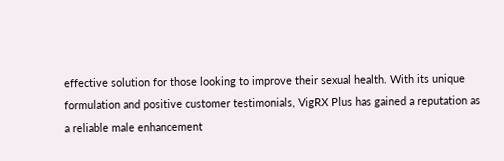effective solution for those looking to improve their sexual health. With its unique formulation and positive customer testimonials, VigRX Plus has gained a reputation as a reliable male enhancement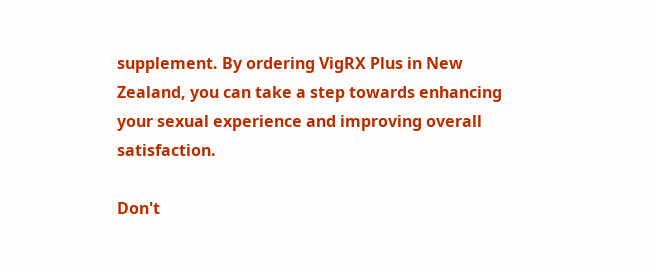supplement. By ordering VigRX Plus in New Zealand, you can take a step towards enhancing your sexual experience and improving overall satisfaction.

Don't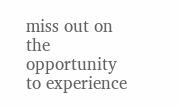miss out on the opportunity to experience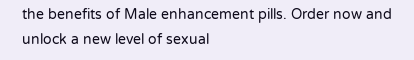the benefits of Male enhancement pills. Order now and unlock a new level of sexual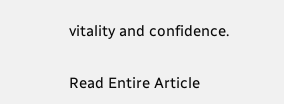vitality and confidence.

Read Entire Article